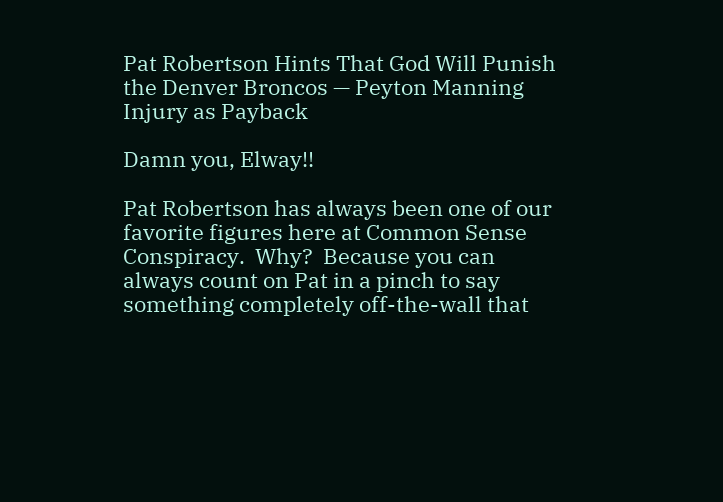Pat Robertson Hints That God Will Punish the Denver Broncos — Peyton Manning Injury as Payback

Damn you, Elway!!

Pat Robertson has always been one of our favorite figures here at Common Sense Conspiracy.  Why?  Because you can always count on Pat in a pinch to say something completely off-the-wall that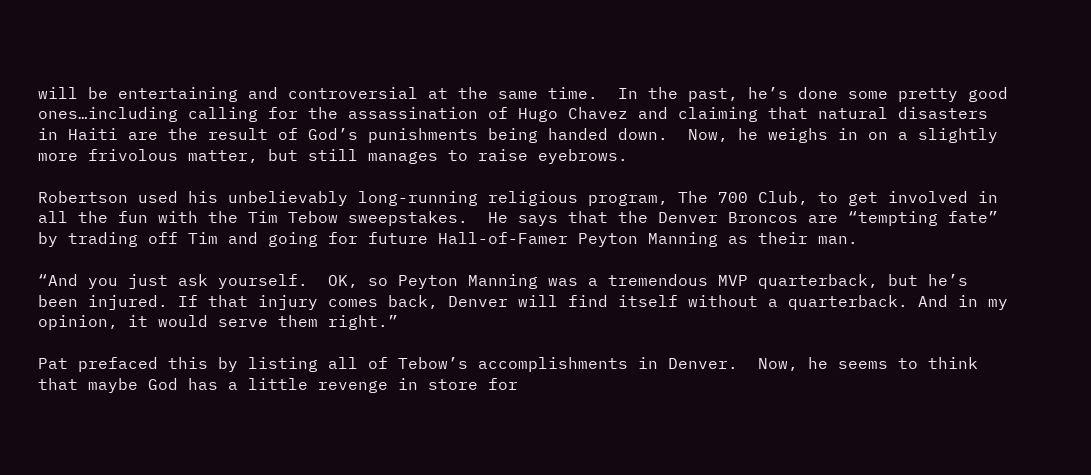will be entertaining and controversial at the same time.  In the past, he’s done some pretty good ones…including calling for the assassination of Hugo Chavez and claiming that natural disasters in Haiti are the result of God’s punishments being handed down.  Now, he weighs in on a slightly more frivolous matter, but still manages to raise eyebrows.

Robertson used his unbelievably long-running religious program, The 700 Club, to get involved in all the fun with the Tim Tebow sweepstakes.  He says that the Denver Broncos are “tempting fate” by trading off Tim and going for future Hall-of-Famer Peyton Manning as their man.

“And you just ask yourself.  OK, so Peyton Manning was a tremendous MVP quarterback, but he’s been injured. If that injury comes back, Denver will find itself without a quarterback. And in my opinion, it would serve them right.”

Pat prefaced this by listing all of Tebow’s accomplishments in Denver.  Now, he seems to think that maybe God has a little revenge in store for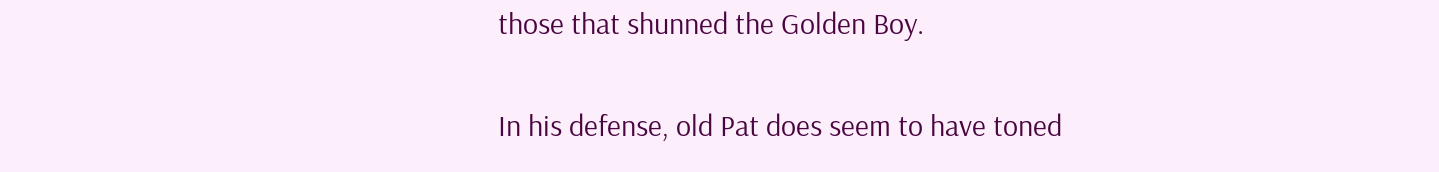those that shunned the Golden Boy.

In his defense, old Pat does seem to have toned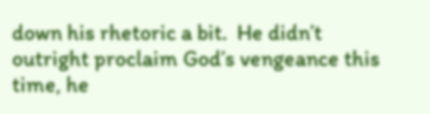down his rhetoric a bit.  He didn’t outright proclaim God’s vengeance this time, he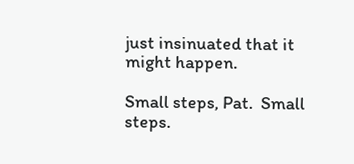just insinuated that it might happen.

Small steps, Pat.  Small steps.